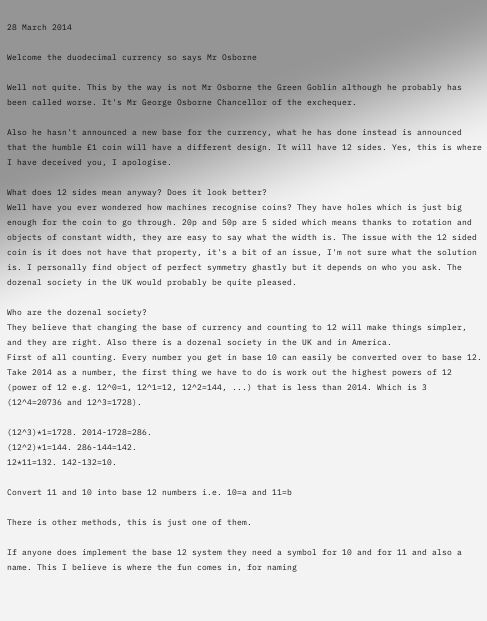28 March 2014

Welcome the duodecimal currency so says Mr Osborne

Well not quite. This by the way is not Mr Osborne the Green Goblin although he probably has been called worse. It's Mr George Osborne Chancellor of the exchequer.

Also he hasn't announced a new base for the currency, what he has done instead is announced that the humble £1 coin will have a different design. It will have 12 sides. Yes, this is where I have deceived you, I apologise.

What does 12 sides mean anyway? Does it look better?
Well have you ever wondered how machines recognise coins? They have holes which is just big enough for the coin to go through. 20p and 50p are 5 sided which means thanks to rotation and objects of constant width, they are easy to say what the width is. The issue with the 12 sided coin is it does not have that property, it's a bit of an issue, I'm not sure what the solution is. I personally find object of perfect symmetry ghastly but it depends on who you ask. The dozenal society in the UK would probably be quite pleased.

Who are the dozenal society?
They believe that changing the base of currency and counting to 12 will make things simpler, and they are right. Also there is a dozenal society in the UK and in America.
First of all counting. Every number you get in base 10 can easily be converted over to base 12. Take 2014 as a number, the first thing we have to do is work out the highest powers of 12 (power of 12 e.g. 12^0=1, 12^1=12, 12^2=144, ...) that is less than 2014. Which is 3 (12^4=20736 and 12^3=1728).

(12^3)*1=1728. 2014-1728=286.
(12^2)*1=144. 286-144=142.
12*11=132. 142-132=10.

Convert 11 and 10 into base 12 numbers i.e. 10=a and 11=b

There is other methods, this is just one of them.

If anyone does implement the base 12 system they need a symbol for 10 and for 11 and also a name. This I believe is where the fun comes in, for naming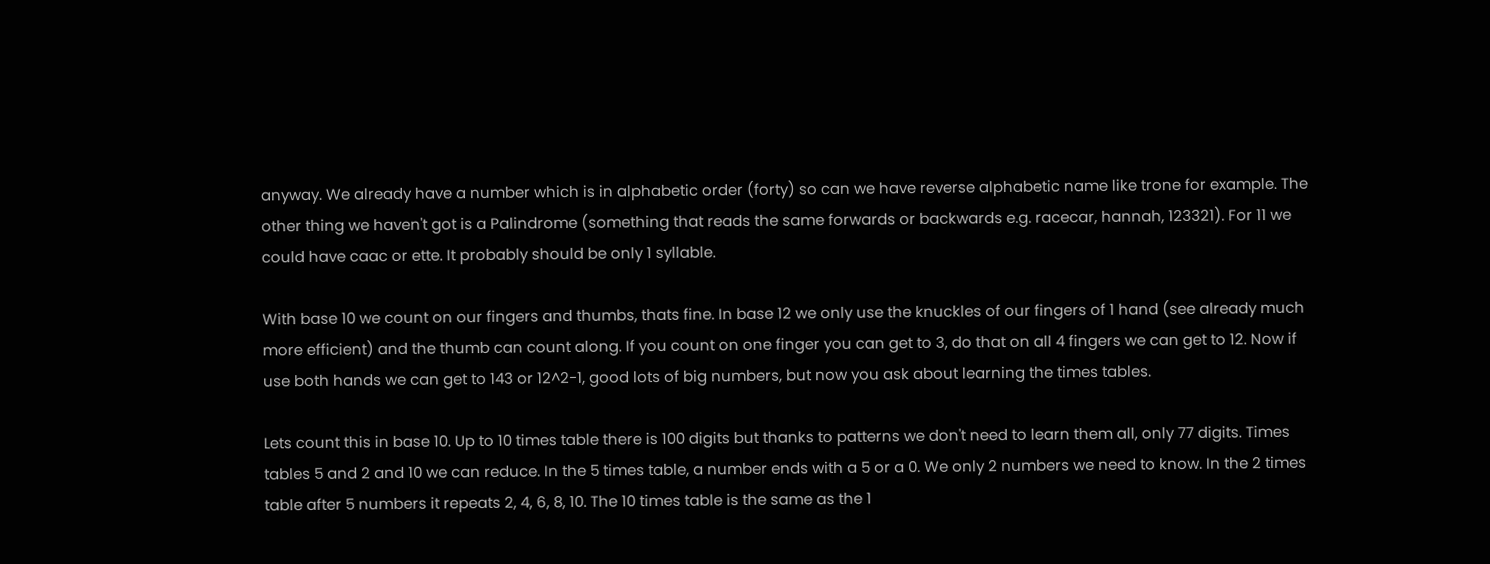anyway. We already have a number which is in alphabetic order (forty) so can we have reverse alphabetic name like trone for example. The other thing we haven't got is a Palindrome (something that reads the same forwards or backwards e.g. racecar, hannah, 123321). For 11 we could have caac or ette. It probably should be only 1 syllable.

With base 10 we count on our fingers and thumbs, thats fine. In base 12 we only use the knuckles of our fingers of 1 hand (see already much more efficient) and the thumb can count along. If you count on one finger you can get to 3, do that on all 4 fingers we can get to 12. Now if use both hands we can get to 143 or 12^2-1, good lots of big numbers, but now you ask about learning the times tables.

Lets count this in base 10. Up to 10 times table there is 100 digits but thanks to patterns we don't need to learn them all, only 77 digits. Times tables 5 and 2 and 10 we can reduce. In the 5 times table, a number ends with a 5 or a 0. We only 2 numbers we need to know. In the 2 times table after 5 numbers it repeats 2, 4, 6, 8, 10. The 10 times table is the same as the 1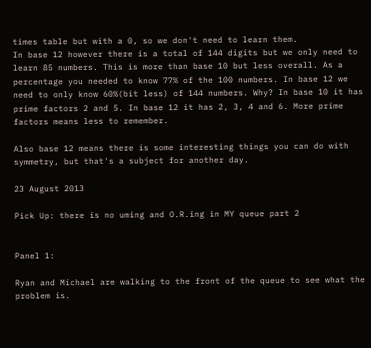times table but with a 0, so we don't need to learn them.
In base 12 however there is a total of 144 digits but we only need to learn 85 numbers. This is more than base 10 but less overall. As a percentage you needed to know 77% of the 100 numbers. In base 12 we need to only know 60%(bit less) of 144 numbers. Why? In base 10 it has prime factors 2 and 5. In base 12 it has 2, 3, 4 and 6. More prime factors means less to remember.

Also base 12 means there is some interesting things you can do with symmetry, but that's a subject for another day.

23 August 2013

Pick Up: there is no uming and O.R.ing in MY queue part 2


Panel 1:

Ryan and Michael are walking to the front of the queue to see what the problem is.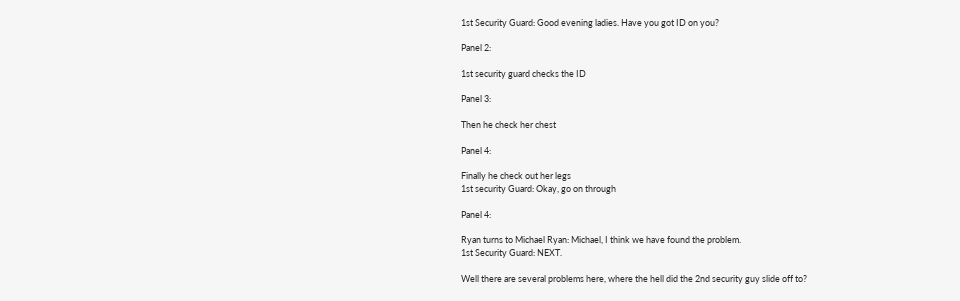1st Security Guard: Good evening ladies. Have you got ID on you?

Panel 2:

1st security guard checks the ID

Panel 3:

Then he check her chest

Panel 4:

Finally he check out her legs
1st security Guard: Okay, go on through

Panel 4:

Ryan turns to Michael Ryan: Michael, I think we have found the problem.
1st Security Guard: NEXT.

Well there are several problems here, where the hell did the 2nd security guy slide off to?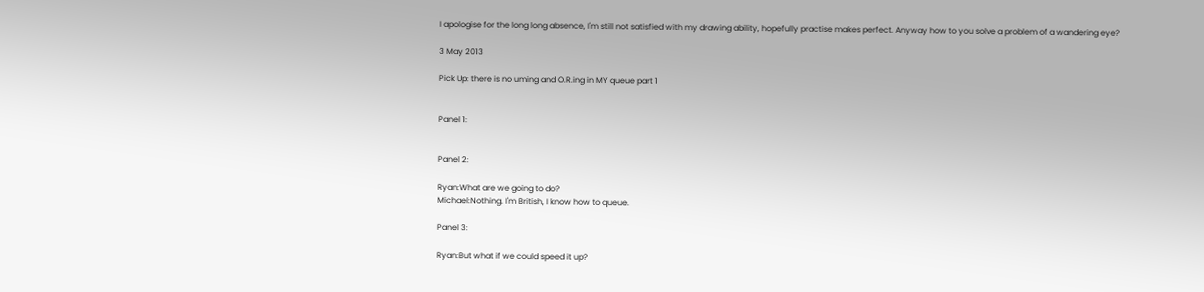I apologise for the long long absence, I'm still not satisfied with my drawing ability, hopefully practise makes perfect. Anyway how to you solve a problem of a wandering eye?

3 May 2013

Pick Up: there is no uming and O.R.ing in MY queue part 1


Panel 1:


Panel 2:

Ryan:What are we going to do?
Michael:Nothing. I'm British, I know how to queue.

Panel 3:

Ryan:But what if we could speed it up?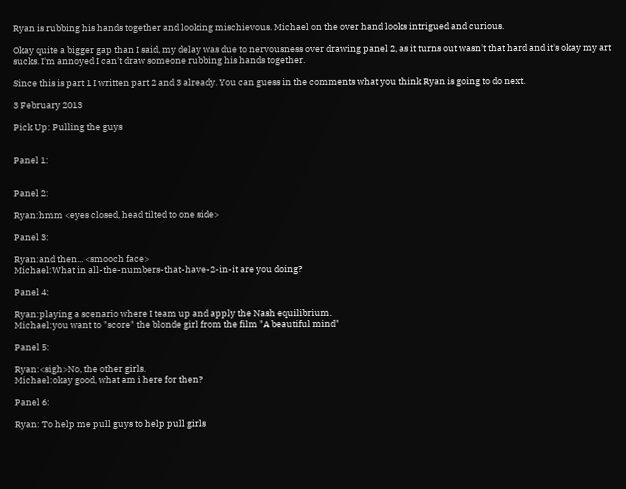Ryan is rubbing his hands together and looking mischievous. Michael on the over hand looks intrigued and curious.

Okay quite a bigger gap than I said, my delay was due to nervousness over drawing panel 2, as it turns out wasn't that hard and it's okay my art sucks. I'm annoyed I can't draw someone rubbing his hands together.

Since this is part 1 I written part 2 and 3 already. You can guess in the comments what you think Ryan is going to do next.

3 February 2013

Pick Up: Pulling the guys


Panel 1:


Panel 2:

Ryan:hmm <eyes closed, head tilted to one side>

Panel 3:

Ryan:and then... <smooch face>
Michael:What in all-the-numbers-that-have-2-in-it are you doing?

Panel 4:

Ryan:playing a scenario where I team up and apply the Nash equilibrium.
Michael:you want to "score" the blonde girl from the film "A beautiful mind"

Panel 5:

Ryan:<sigh>No, the other girls.
Michael:okay good, what am i here for then?

Panel 6:

Ryan: To help me pull guys to help pull girls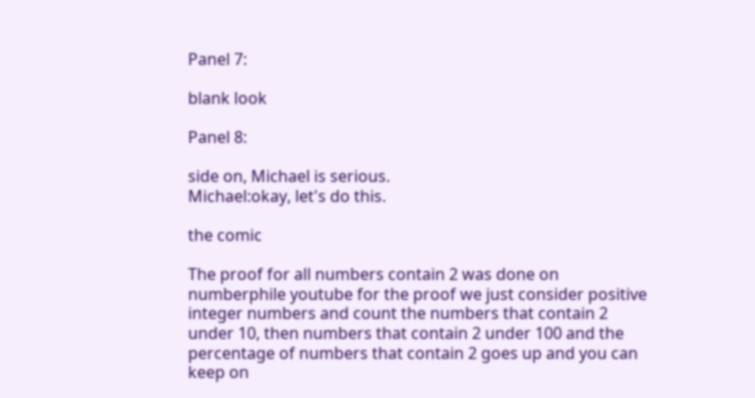Panel 7:

blank look

Panel 8:

side on, Michael is serious.
Michael:okay, let's do this.

the comic

The proof for all numbers contain 2 was done on numberphile youtube for the proof we just consider positive integer numbers and count the numbers that contain 2 under 10, then numbers that contain 2 under 100 and the percentage of numbers that contain 2 goes up and you can keep on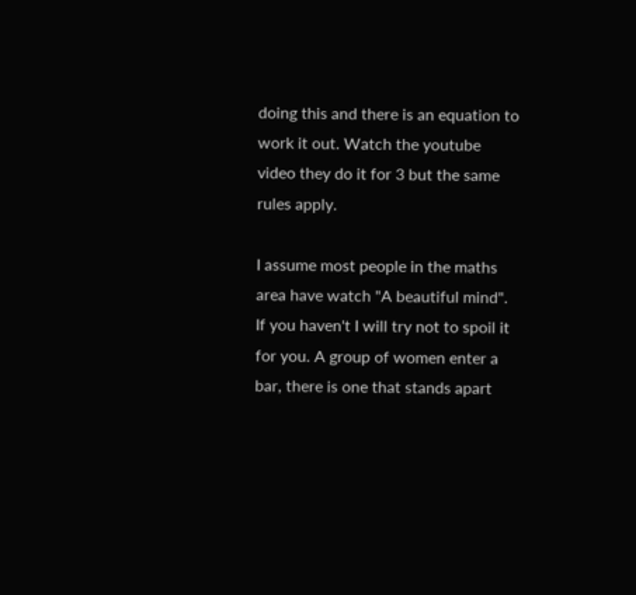doing this and there is an equation to work it out. Watch the youtube video they do it for 3 but the same rules apply.

I assume most people in the maths area have watch "A beautiful mind". If you haven't I will try not to spoil it for you. A group of women enter a bar, there is one that stands apart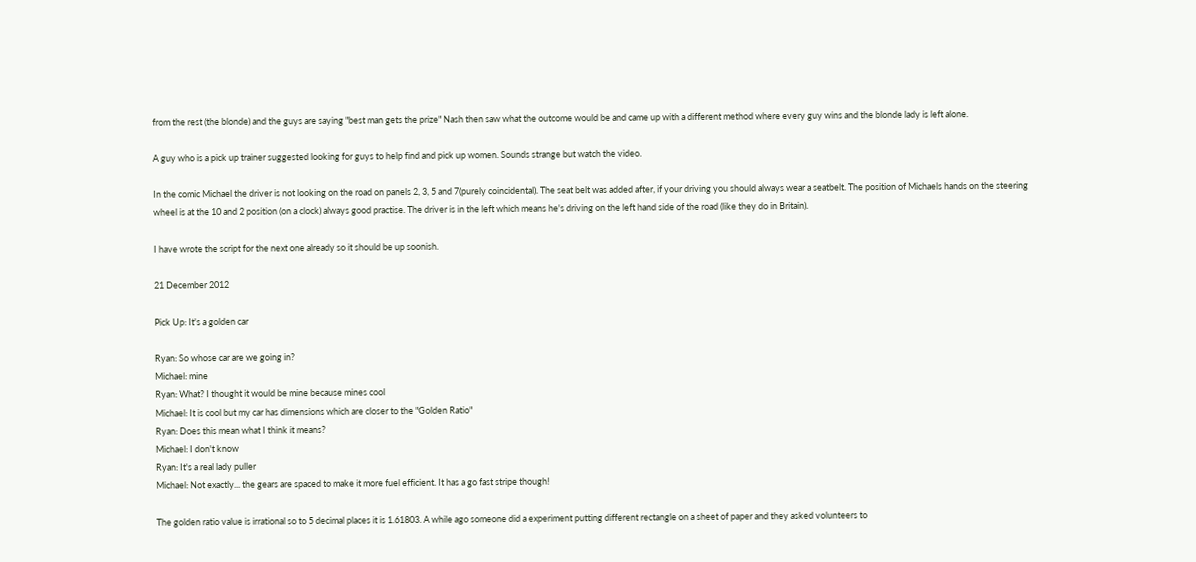from the rest (the blonde) and the guys are saying "best man gets the prize" Nash then saw what the outcome would be and came up with a different method where every guy wins and the blonde lady is left alone.

A guy who is a pick up trainer suggested looking for guys to help find and pick up women. Sounds strange but watch the video.

In the comic Michael the driver is not looking on the road on panels 2, 3, 5 and 7(purely coincidental). The seat belt was added after, if your driving you should always wear a seatbelt. The position of Michaels hands on the steering wheel is at the 10 and 2 position (on a clock) always good practise. The driver is in the left which means he's driving on the left hand side of the road (like they do in Britain).

I have wrote the script for the next one already so it should be up soonish.

21 December 2012

Pick Up: It's a golden car

Ryan: So whose car are we going in?
Michael: mine
Ryan: What? I thought it would be mine because mines cool
Michael: It is cool but my car has dimensions which are closer to the "Golden Ratio"
Ryan: Does this mean what I think it means?
Michael: I don't know
Ryan: It's a real lady puller
Michael: Not exactly... the gears are spaced to make it more fuel efficient. It has a go fast stripe though!

The golden ratio value is irrational so to 5 decimal places it is 1.61803. A while ago someone did a experiment putting different rectangle on a sheet of paper and they asked volunteers to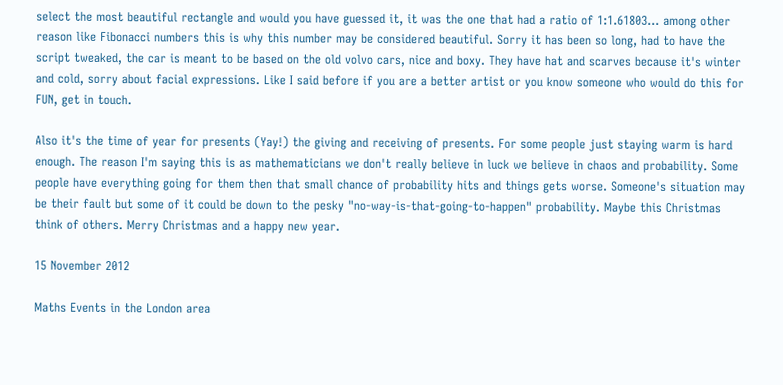select the most beautiful rectangle and would you have guessed it, it was the one that had a ratio of 1:1.61803... among other reason like Fibonacci numbers this is why this number may be considered beautiful. Sorry it has been so long, had to have the script tweaked, the car is meant to be based on the old volvo cars, nice and boxy. They have hat and scarves because it's winter and cold, sorry about facial expressions. Like I said before if you are a better artist or you know someone who would do this for FUN, get in touch.

Also it's the time of year for presents (Yay!) the giving and receiving of presents. For some people just staying warm is hard enough. The reason I'm saying this is as mathematicians we don't really believe in luck we believe in chaos and probability. Some people have everything going for them then that small chance of probability hits and things gets worse. Someone's situation may be their fault but some of it could be down to the pesky "no-way-is-that-going-to-happen" probability. Maybe this Christmas think of others. Merry Christmas and a happy new year.

15 November 2012

Maths Events in the London area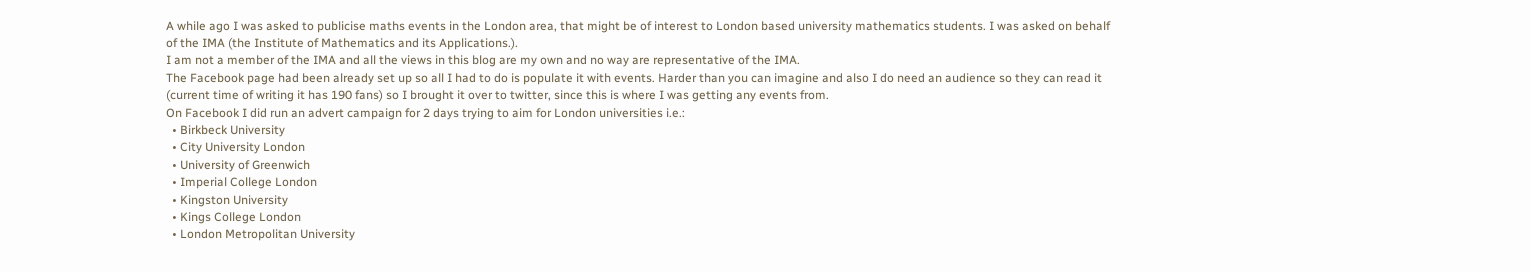A while ago I was asked to publicise maths events in the London area, that might be of interest to London based university mathematics students. I was asked on behalf of the IMA (the Institute of Mathematics and its Applications.).
I am not a member of the IMA and all the views in this blog are my own and no way are representative of the IMA.
The Facebook page had been already set up so all I had to do is populate it with events. Harder than you can imagine and also I do need an audience so they can read it (current time of writing it has 190 fans) so I brought it over to twitter, since this is where I was getting any events from.
On Facebook I did run an advert campaign for 2 days trying to aim for London universities i.e.:
  • Birkbeck University
  • City University London
  • University of Greenwich
  • Imperial College London
  • Kingston University
  • Kings College London
  • London Metropolitan University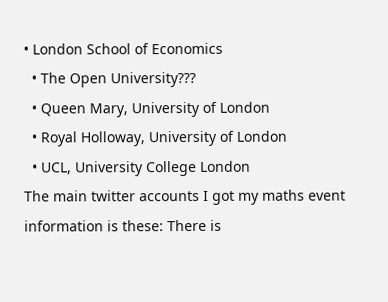• London School of Economics
  • The Open University???
  • Queen Mary, University of London
  • Royal Holloway, University of London
  • UCL, University College London
The main twitter accounts I got my maths event information is these: There is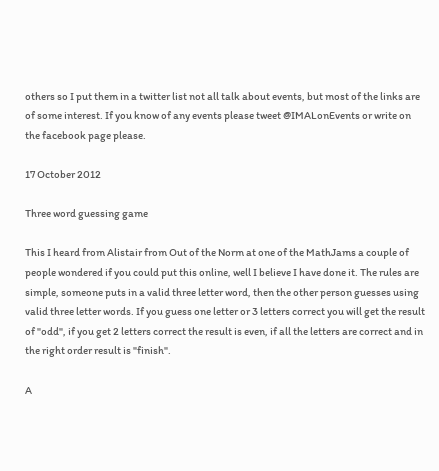others so I put them in a twitter list not all talk about events, but most of the links are of some interest. If you know of any events please tweet @IMALonEvents or write on the facebook page please.

17 October 2012

Three word guessing game

This I heard from Alistair from Out of the Norm at one of the MathJams a couple of people wondered if you could put this online, well I believe I have done it. The rules are simple, someone puts in a valid three letter word, then the other person guesses using valid three letter words. If you guess one letter or 3 letters correct you will get the result of "odd", if you get 2 letters correct the result is even, if all the letters are correct and in the right order result is "finish".

A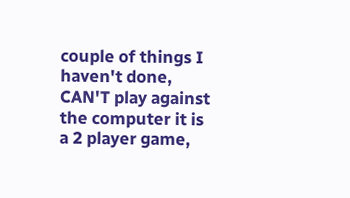couple of things I haven't done, CAN'T play against the computer it is a 2 player game,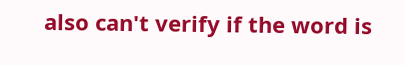also can't verify if the word is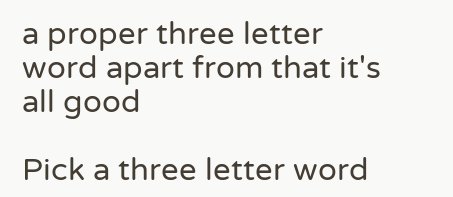a proper three letter word apart from that it's all good

Pick a three letter word